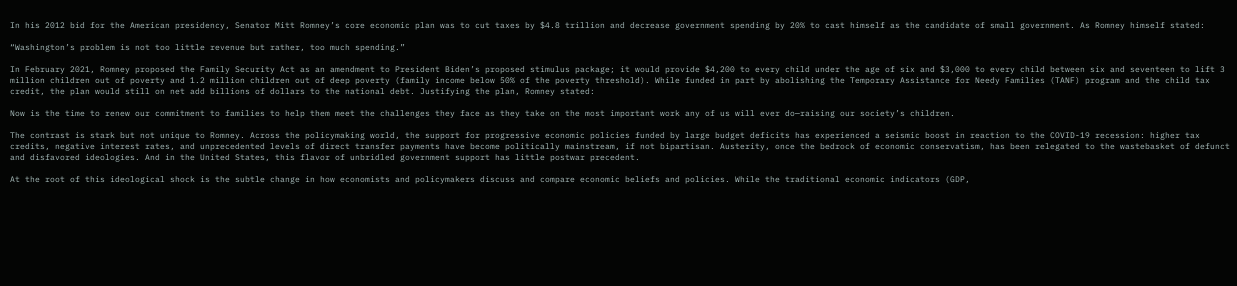In his 2012 bid for the American presidency, Senator Mitt Romney’s core economic plan was to cut taxes by $4.8 trillion and decrease government spending by 20% to cast himself as the candidate of small government. As Romney himself stated:

“Washington’s problem is not too little revenue but rather, too much spending.”

In February 2021, Romney proposed the Family Security Act as an amendment to President Biden’s proposed stimulus package; it would provide $4,200 to every child under the age of six and $3,000 to every child between six and seventeen to lift 3 million children out of poverty and 1.2 million children out of deep poverty (family income below 50% of the poverty threshold). While funded in part by abolishing the Temporary Assistance for Needy Families (TANF) program and the child tax credit, the plan would still on net add billions of dollars to the national debt. Justifying the plan, Romney stated:

Now is the time to renew our commitment to families to help them meet the challenges they face as they take on the most important work any of us will ever do—raising our society’s children.

The contrast is stark but not unique to Romney. Across the policymaking world, the support for progressive economic policies funded by large budget deficits has experienced a seismic boost in reaction to the COVID-19 recession: higher tax credits, negative interest rates, and unprecedented levels of direct transfer payments have become politically mainstream, if not bipartisan. Austerity, once the bedrock of economic conservatism, has been relegated to the wastebasket of defunct and disfavored ideologies. And in the United States, this flavor of unbridled government support has little postwar precedent.

At the root of this ideological shock is the subtle change in how economists and policymakers discuss and compare economic beliefs and policies. While the traditional economic indicators (GDP,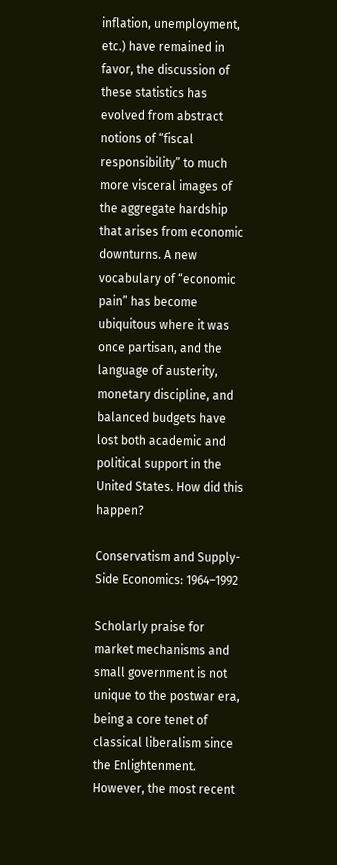inflation, unemployment, etc.) have remained in favor, the discussion of these statistics has evolved from abstract notions of “fiscal responsibility” to much more visceral images of the aggregate hardship that arises from economic downturns. A new vocabulary of “economic pain” has become ubiquitous where it was once partisan, and the language of austerity, monetary discipline, and balanced budgets have lost both academic and political support in the United States. How did this happen?

Conservatism and Supply-Side Economics: 1964–1992

Scholarly praise for market mechanisms and small government is not unique to the postwar era, being a core tenet of classical liberalism since the Enlightenment. However, the most recent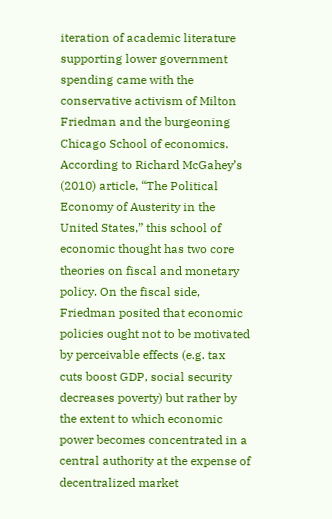iteration of academic literature supporting lower government spending came with the conservative activism of Milton Friedman and the burgeoning Chicago School of economics. According to Richard McGahey’s (2010) article, “The Political Economy of Austerity in the United States,” this school of economic thought has two core theories on fiscal and monetary policy. On the fiscal side, Friedman posited that economic policies ought not to be motivated by perceivable effects (e.g. tax cuts boost GDP, social security decreases poverty) but rather by the extent to which economic power becomes concentrated in a central authority at the expense of decentralized market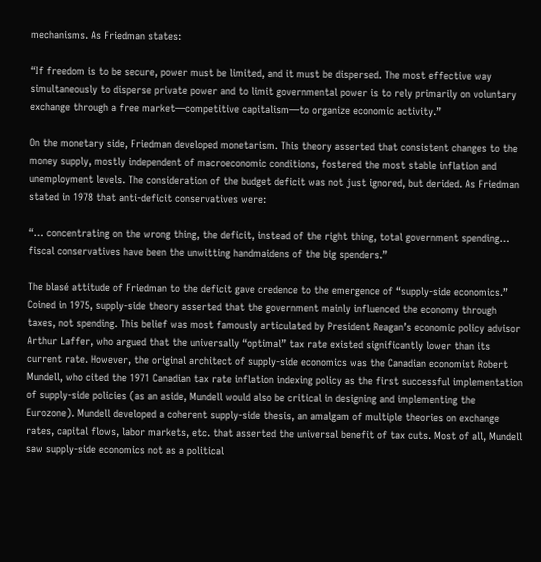mechanisms. As Friedman states:

“If freedom is to be secure, power must be limited, and it must be dispersed. The most effective way simultaneously to disperse private power and to limit governmental power is to rely primarily on voluntary exchange through a free market—competitive capitalism—to organize economic activity.”

On the monetary side, Friedman developed monetarism. This theory asserted that consistent changes to the money supply, mostly independent of macroeconomic conditions, fostered the most stable inflation and unemployment levels. The consideration of the budget deficit was not just ignored, but derided. As Friedman stated in 1978 that anti-deficit conservatives were:

“… concentrating on the wrong thing, the deficit, instead of the right thing, total government spending… fiscal conservatives have been the unwitting handmaidens of the big spenders.”

The blasé attitude of Friedman to the deficit gave credence to the emergence of “supply-side economics.” Coined in 1975, supply-side theory asserted that the government mainly influenced the economy through taxes, not spending. This belief was most famously articulated by President Reagan’s economic policy advisor Arthur Laffer, who argued that the universally “optimal” tax rate existed significantly lower than its current rate. However, the original architect of supply-side economics was the Canadian economist Robert Mundell, who cited the 1971 Canadian tax rate inflation indexing policy as the first successful implementation of supply-side policies (as an aside, Mundell would also be critical in designing and implementing the Eurozone). Mundell developed a coherent supply-side thesis, an amalgam of multiple theories on exchange rates, capital flows, labor markets, etc. that asserted the universal benefit of tax cuts. Most of all, Mundell saw supply-side economics not as a political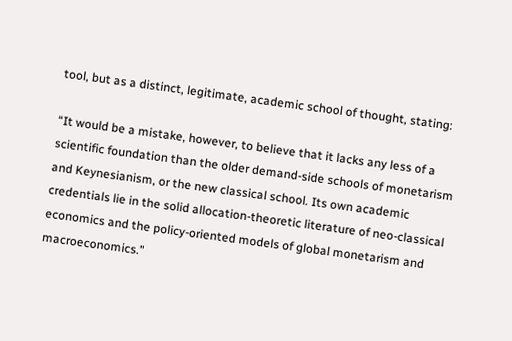tool, but as a distinct, legitimate, academic school of thought, stating:

“It would be a mistake, however, to believe that it lacks any less of a scientific foundation than the older demand-side schools of monetarism and Keynesianism, or the new classical school. Its own academic credentials lie in the solid allocation-theoretic literature of neo-classical economics and the policy-oriented models of global monetarism and macroeconomics.”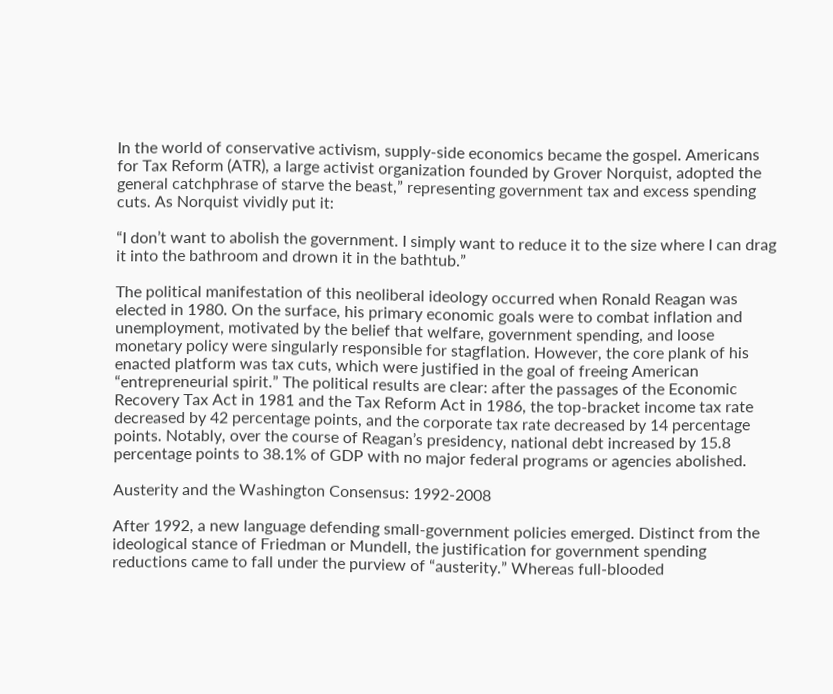In the world of conservative activism, supply-side economics became the gospel. Americans for Tax Reform (ATR), a large activist organization founded by Grover Norquist, adopted the general catchphrase of starve the beast,” representing government tax and excess spending cuts. As Norquist vividly put it:

“I don’t want to abolish the government. I simply want to reduce it to the size where I can drag it into the bathroom and drown it in the bathtub.”

The political manifestation of this neoliberal ideology occurred when Ronald Reagan was elected in 1980. On the surface, his primary economic goals were to combat inflation and unemployment, motivated by the belief that welfare, government spending, and loose monetary policy were singularly responsible for stagflation. However, the core plank of his enacted platform was tax cuts, which were justified in the goal of freeing American “entrepreneurial spirit.” The political results are clear: after the passages of the Economic Recovery Tax Act in 1981 and the Tax Reform Act in 1986, the top-bracket income tax rate decreased by 42 percentage points, and the corporate tax rate decreased by 14 percentage points. Notably, over the course of Reagan’s presidency, national debt increased by 15.8 percentage points to 38.1% of GDP with no major federal programs or agencies abolished.

Austerity and the Washington Consensus: 1992-2008

After 1992, a new language defending small-government policies emerged. Distinct from the ideological stance of Friedman or Mundell, the justification for government spending reductions came to fall under the purview of “austerity.” Whereas full-blooded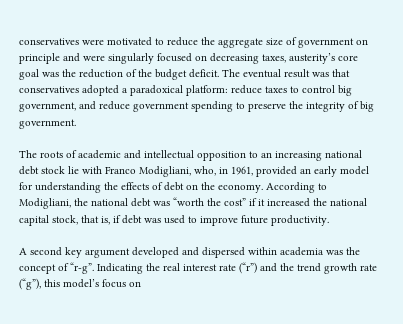conservatives were motivated to reduce the aggregate size of government on principle and were singularly focused on decreasing taxes, austerity’s core goal was the reduction of the budget deficit. The eventual result was that conservatives adopted a paradoxical platform: reduce taxes to control big government, and reduce government spending to preserve the integrity of big government.

The roots of academic and intellectual opposition to an increasing national debt stock lie with Franco Modigliani, who, in 1961, provided an early model for understanding the effects of debt on the economy. According to Modigliani, the national debt was “worth the cost” if it increased the national capital stock, that is, if debt was used to improve future productivity.

A second key argument developed and dispersed within academia was the concept of “r-g”. Indicating the real interest rate (“r”) and the trend growth rate (“g”), this model’s focus on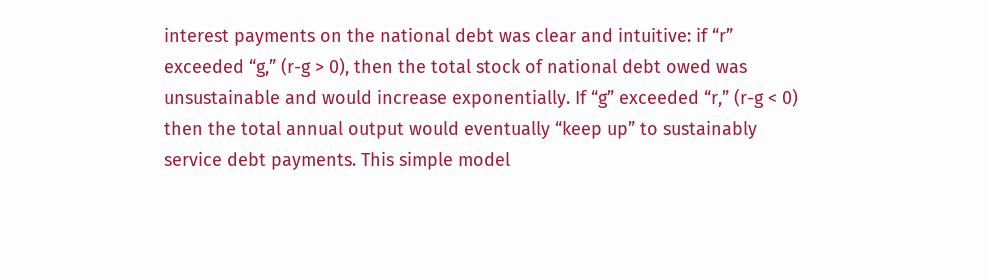interest payments on the national debt was clear and intuitive: if “r” exceeded “g,” (r-g > 0), then the total stock of national debt owed was unsustainable and would increase exponentially. If “g” exceeded “r,” (r-g < 0) then the total annual output would eventually “keep up” to sustainably service debt payments. This simple model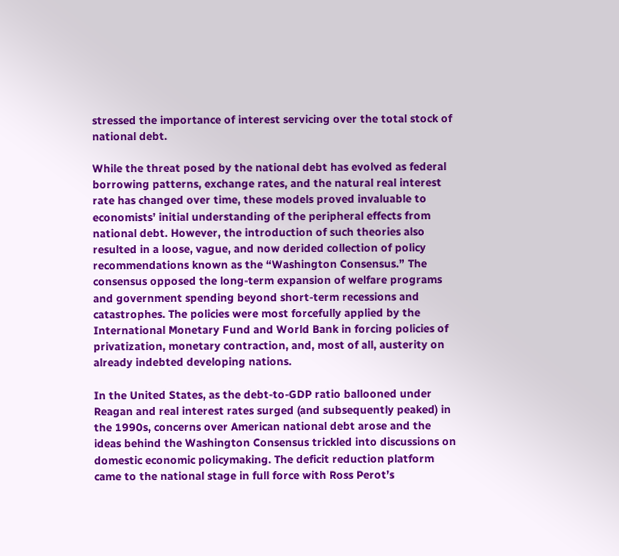stressed the importance of interest servicing over the total stock of national debt.

While the threat posed by the national debt has evolved as federal borrowing patterns, exchange rates, and the natural real interest rate has changed over time, these models proved invaluable to economists’ initial understanding of the peripheral effects from national debt. However, the introduction of such theories also resulted in a loose, vague, and now derided collection of policy recommendations known as the “Washington Consensus.” The consensus opposed the long-term expansion of welfare programs and government spending beyond short-term recessions and catastrophes. The policies were most forcefully applied by the International Monetary Fund and World Bank in forcing policies of privatization, monetary contraction, and, most of all, austerity on already indebted developing nations.

In the United States, as the debt-to-GDP ratio ballooned under Reagan and real interest rates surged (and subsequently peaked) in the 1990s, concerns over American national debt arose and the ideas behind the Washington Consensus trickled into discussions on domestic economic policymaking. The deficit reduction platform came to the national stage in full force with Ross Perot’s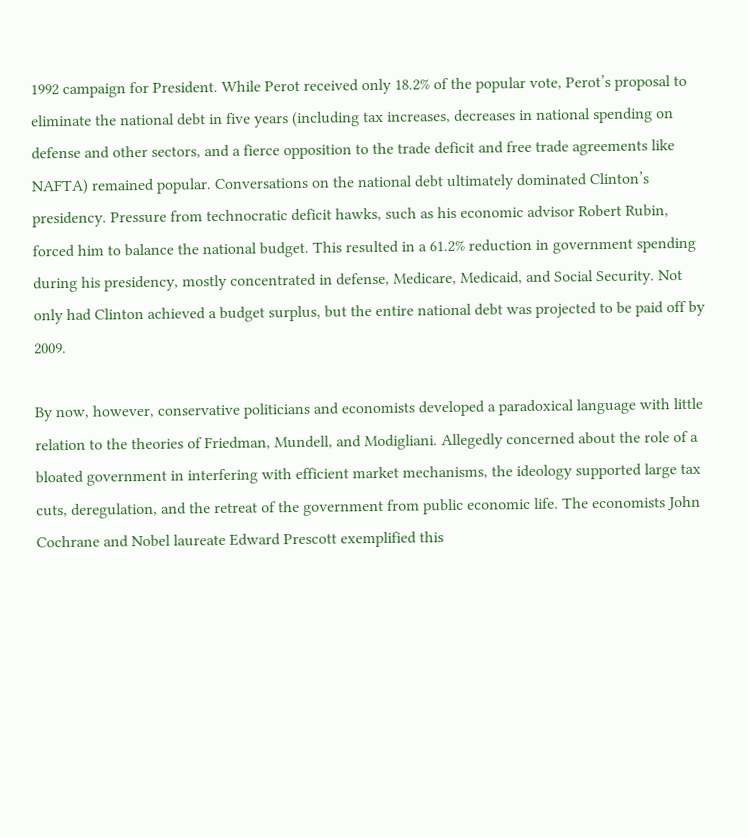1992 campaign for President. While Perot received only 18.2% of the popular vote, Perot’s proposal to eliminate the national debt in five years (including tax increases, decreases in national spending on defense and other sectors, and a fierce opposition to the trade deficit and free trade agreements like NAFTA) remained popular. Conversations on the national debt ultimately dominated Clinton’s presidency. Pressure from technocratic deficit hawks, such as his economic advisor Robert Rubin, forced him to balance the national budget. This resulted in a 61.2% reduction in government spending during his presidency, mostly concentrated in defense, Medicare, Medicaid, and Social Security. Not only had Clinton achieved a budget surplus, but the entire national debt was projected to be paid off by 2009.

By now, however, conservative politicians and economists developed a paradoxical language with little relation to the theories of Friedman, Mundell, and Modigliani. Allegedly concerned about the role of a bloated government in interfering with efficient market mechanisms, the ideology supported large tax cuts, deregulation, and the retreat of the government from public economic life. The economists John Cochrane and Nobel laureate Edward Prescott exemplified this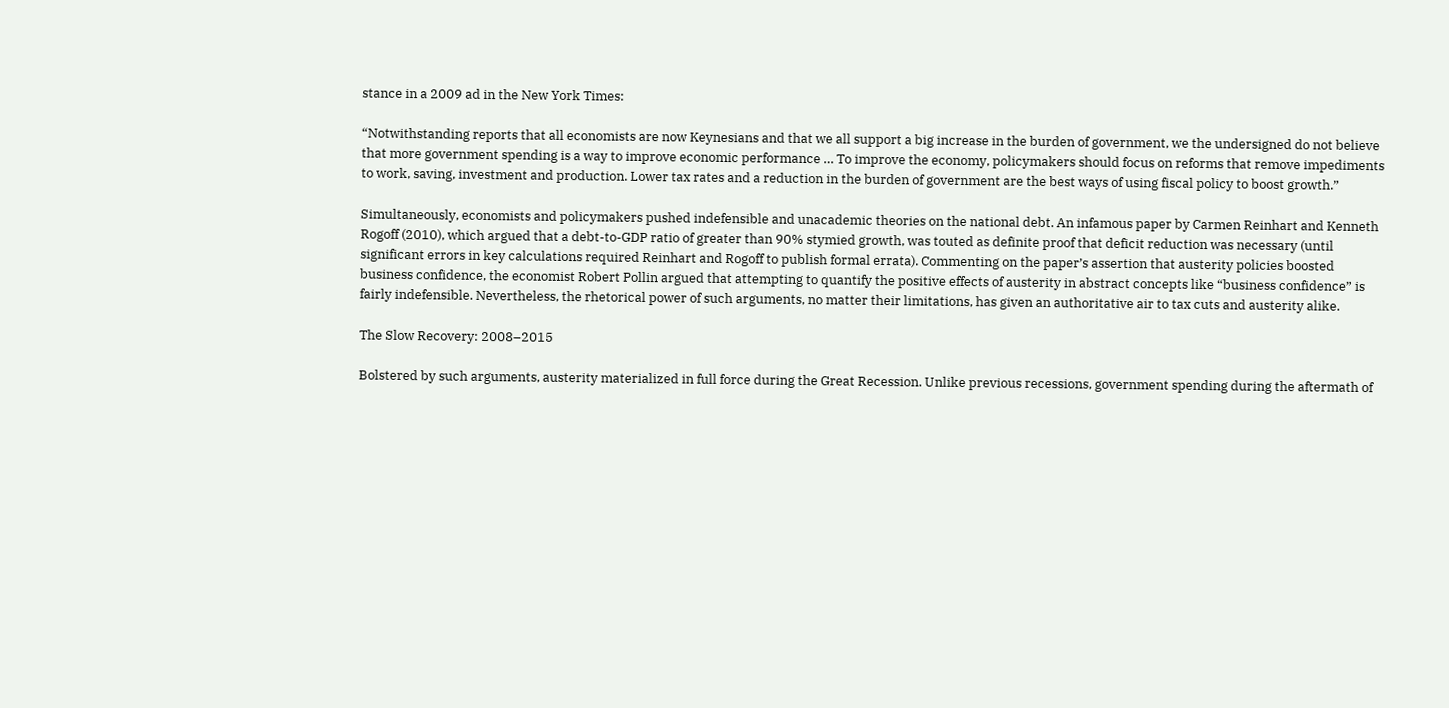stance in a 2009 ad in the New York Times:

“Notwithstanding reports that all economists are now Keynesians and that we all support a big increase in the burden of government, we the undersigned do not believe that more government spending is a way to improve economic performance … To improve the economy, policymakers should focus on reforms that remove impediments to work, saving, investment and production. Lower tax rates and a reduction in the burden of government are the best ways of using fiscal policy to boost growth.”

Simultaneously, economists and policymakers pushed indefensible and unacademic theories on the national debt. An infamous paper by Carmen Reinhart and Kenneth Rogoff (2010), which argued that a debt-to-GDP ratio of greater than 90% stymied growth, was touted as definite proof that deficit reduction was necessary (until significant errors in key calculations required Reinhart and Rogoff to publish formal errata). Commenting on the paper’s assertion that austerity policies boosted business confidence, the economist Robert Pollin argued that attempting to quantify the positive effects of austerity in abstract concepts like “business confidence” is fairly indefensible. Nevertheless, the rhetorical power of such arguments, no matter their limitations, has given an authoritative air to tax cuts and austerity alike.

The Slow Recovery: 2008–2015

Bolstered by such arguments, austerity materialized in full force during the Great Recession. Unlike previous recessions, government spending during the aftermath of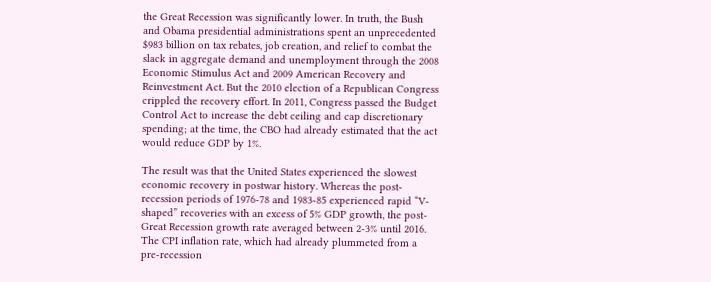the Great Recession was significantly lower. In truth, the Bush and Obama presidential administrations spent an unprecedented $983 billion on tax rebates, job creation, and relief to combat the slack in aggregate demand and unemployment through the 2008 Economic Stimulus Act and 2009 American Recovery and Reinvestment Act. But the 2010 election of a Republican Congress crippled the recovery effort. In 2011, Congress passed the Budget Control Act to increase the debt ceiling and cap discretionary spending; at the time, the CBO had already estimated that the act would reduce GDP by 1%.

The result was that the United States experienced the slowest economic recovery in postwar history. Whereas the post-recession periods of 1976-78 and 1983-85 experienced rapid “V-shaped” recoveries with an excess of 5% GDP growth, the post-Great Recession growth rate averaged between 2-3% until 2016. The CPI inflation rate, which had already plummeted from a pre-recession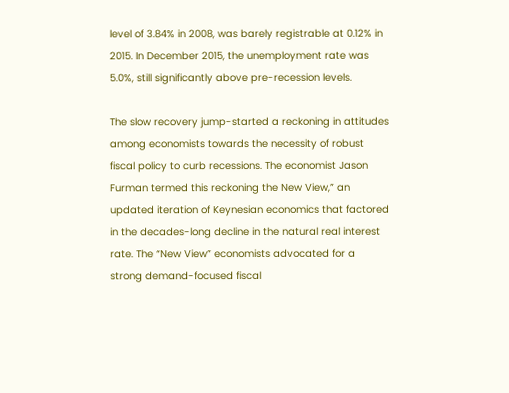level of 3.84% in 2008, was barely registrable at 0.12% in 2015. In December 2015, the unemployment rate was 5.0%, still significantly above pre-recession levels.

The slow recovery jump-started a reckoning in attitudes among economists towards the necessity of robust fiscal policy to curb recessions. The economist Jason Furman termed this reckoning the New View,” an updated iteration of Keynesian economics that factored in the decades-long decline in the natural real interest rate. The “New View” economists advocated for a strong demand-focused fiscal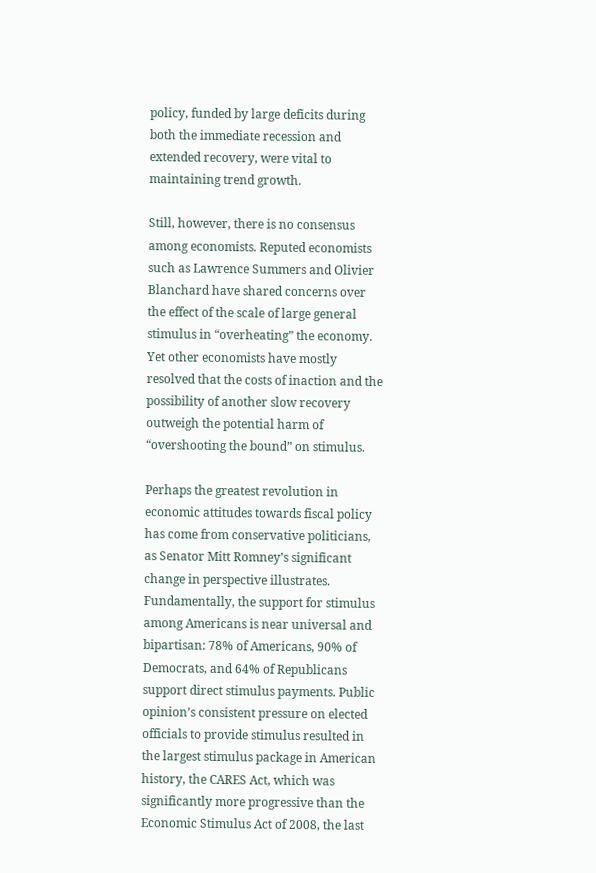policy, funded by large deficits during both the immediate recession and extended recovery, were vital to maintaining trend growth.

Still, however, there is no consensus among economists. Reputed economists such as Lawrence Summers and Olivier Blanchard have shared concerns over the effect of the scale of large general stimulus in “overheating” the economy. Yet other economists have mostly resolved that the costs of inaction and the possibility of another slow recovery outweigh the potential harm of “overshooting the bound” on stimulus.

Perhaps the greatest revolution in economic attitudes towards fiscal policy has come from conservative politicians, as Senator Mitt Romney’s significant change in perspective illustrates. Fundamentally, the support for stimulus among Americans is near universal and bipartisan: 78% of Americans, 90% of Democrats, and 64% of Republicans support direct stimulus payments. Public opinion’s consistent pressure on elected officials to provide stimulus resulted in the largest stimulus package in American history, the CARES Act, which was significantly more progressive than the Economic Stimulus Act of 2008, the last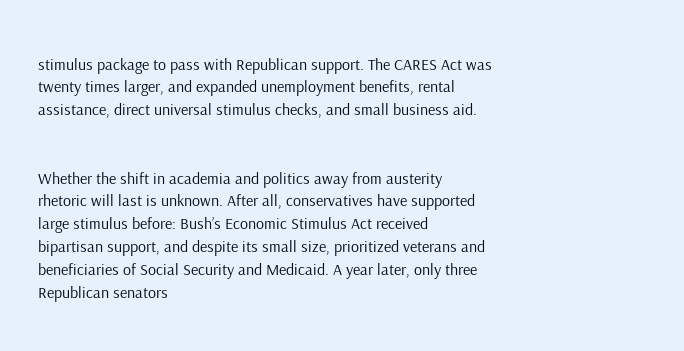stimulus package to pass with Republican support. The CARES Act was twenty times larger, and expanded unemployment benefits, rental assistance, direct universal stimulus checks, and small business aid.


Whether the shift in academia and politics away from austerity rhetoric will last is unknown. After all, conservatives have supported large stimulus before: Bush’s Economic Stimulus Act received bipartisan support, and despite its small size, prioritized veterans and beneficiaries of Social Security and Medicaid. A year later, only three Republican senators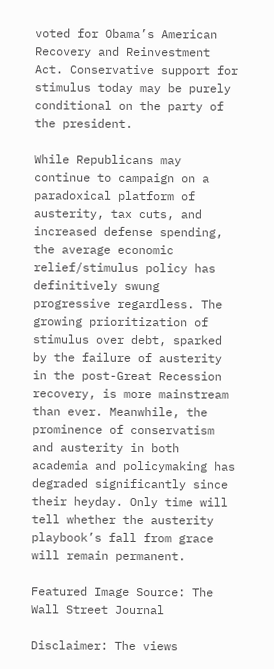voted for Obama’s American Recovery and Reinvestment Act. Conservative support for stimulus today may be purely conditional on the party of the president.

While Republicans may continue to campaign on a paradoxical platform of austerity, tax cuts, and increased defense spending, the average economic relief/stimulus policy has definitively swung progressive regardless. The growing prioritization of stimulus over debt, sparked by the failure of austerity in the post-Great Recession recovery, is more mainstream than ever. Meanwhile, the prominence of conservatism and austerity in both academia and policymaking has degraded significantly since their heyday. Only time will tell whether the austerity playbook’s fall from grace will remain permanent.

Featured Image Source: The Wall Street Journal

Disclaimer: The views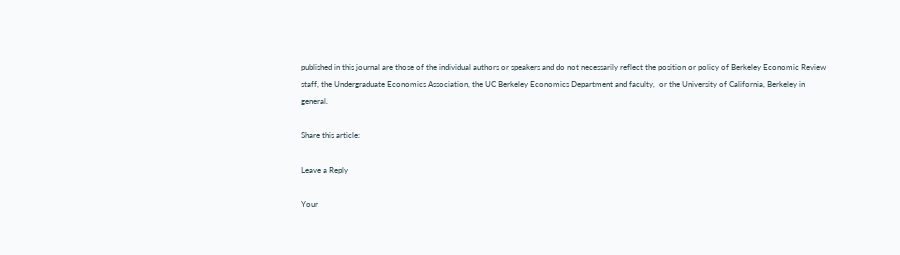published in this journal are those of the individual authors or speakers and do not necessarily reflect the position or policy of Berkeley Economic Review staff, the Undergraduate Economics Association, the UC Berkeley Economics Department and faculty,  or the University of California, Berkeley in general.

Share this article:

Leave a Reply

Your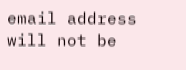email address will not be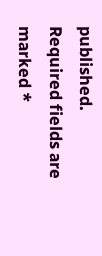published. Required fields are marked *